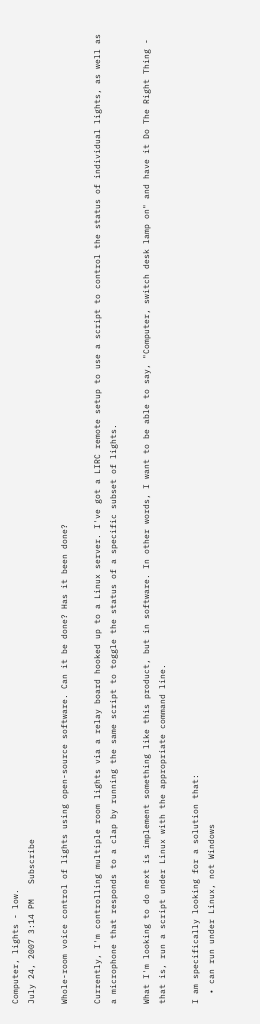Computer, lights - low.
July 24, 2007 3:14 PM   Subscribe

Whole-room voice control of lights using open-source software. Can it be done? Has it been done?

Currently, I'm controlling multiple room lights via a relay board hooked up to a Linux server. I've got a LIRC remote setup to use a script to control the status of individual lights, as well as a microphone that responds to a clap by running the same script to toggle the status of a specific subset of lights.

What I'm looking to do next is implement something like this product, but in software. In other words, I want to be able to say, "Computer, switch desk lamp on" and have it Do The Right Thing - that is, run a script under Linux with the appropriate command line.

I am specifically looking for a solution that:
  • can run under Linux, not Windows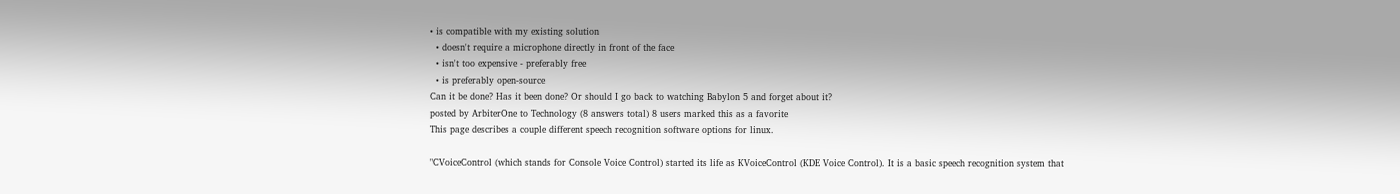• is compatible with my existing solution
  • doesn't require a microphone directly in front of the face
  • isn't too expensive - preferably free
  • is preferably open-source
Can it be done? Has it been done? Or should I go back to watching Babylon 5 and forget about it?
posted by ArbiterOne to Technology (8 answers total) 8 users marked this as a favorite
This page describes a couple different speech recognition software options for linux.

"CVoiceControl (which stands for Console Voice Control) started its life as KVoiceControl (KDE Voice Control). It is a basic speech recognition system that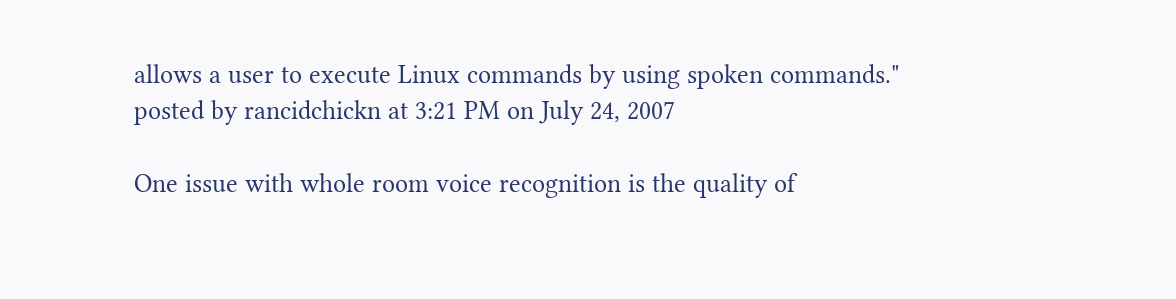allows a user to execute Linux commands by using spoken commands."
posted by rancidchickn at 3:21 PM on July 24, 2007

One issue with whole room voice recognition is the quality of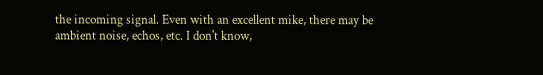the incoming signal. Even with an excellent mike, there may be ambient noise, echos, etc. I don't know,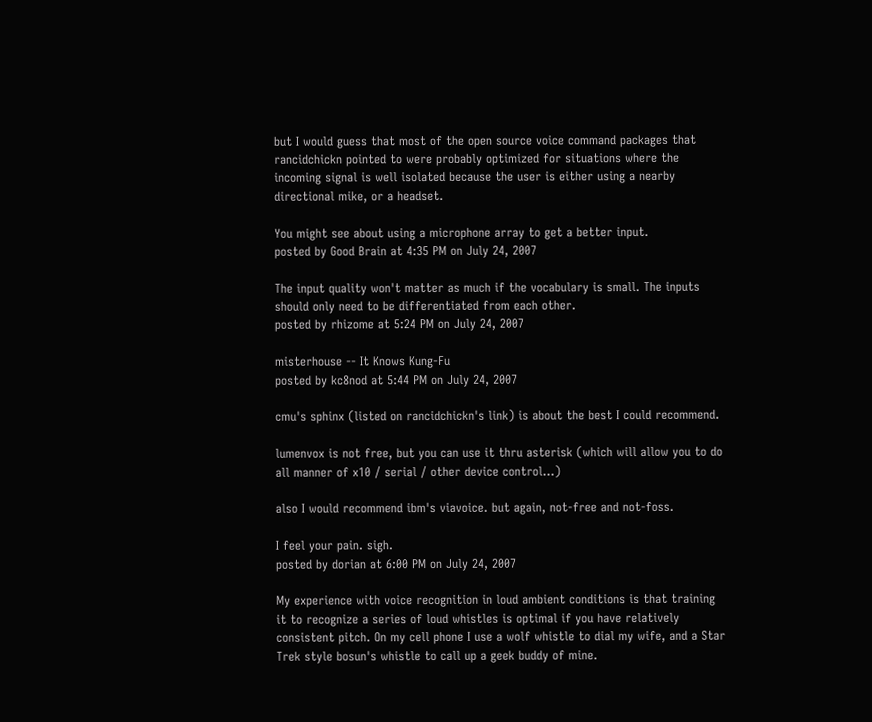but I would guess that most of the open source voice command packages that rancidchickn pointed to were probably optimized for situations where the incoming signal is well isolated because the user is either using a nearby directional mike, or a headset.

You might see about using a microphone array to get a better input.
posted by Good Brain at 4:35 PM on July 24, 2007

The input quality won't matter as much if the vocabulary is small. The inputs should only need to be differentiated from each other.
posted by rhizome at 5:24 PM on July 24, 2007

misterhouse -- It Knows Kung-Fu
posted by kc8nod at 5:44 PM on July 24, 2007

cmu's sphinx (listed on rancidchickn's link) is about the best I could recommend.

lumenvox is not free, but you can use it thru asterisk (which will allow you to do all manner of x10 / serial / other device control...)

also I would recommend ibm's viavoice. but again, not-free and not-foss.

I feel your pain. sigh.
posted by dorian at 6:00 PM on July 24, 2007

My experience with voice recognition in loud ambient conditions is that training it to recognize a series of loud whistles is optimal if you have relatively consistent pitch. On my cell phone I use a wolf whistle to dial my wife, and a Star Trek style bosun's whistle to call up a geek buddy of mine.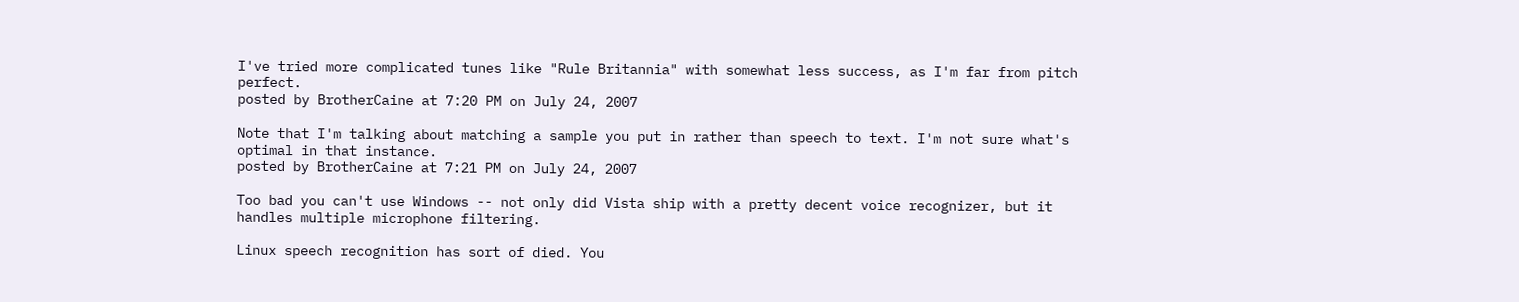I've tried more complicated tunes like "Rule Britannia" with somewhat less success, as I'm far from pitch perfect.
posted by BrotherCaine at 7:20 PM on July 24, 2007

Note that I'm talking about matching a sample you put in rather than speech to text. I'm not sure what's optimal in that instance.
posted by BrotherCaine at 7:21 PM on July 24, 2007

Too bad you can't use Windows -- not only did Vista ship with a pretty decent voice recognizer, but it handles multiple microphone filtering.

Linux speech recognition has sort of died. You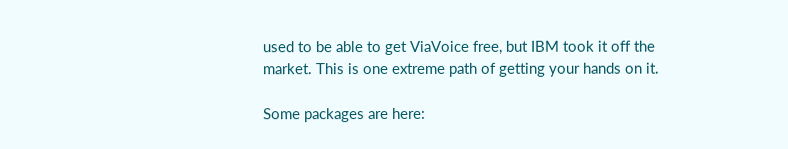used to be able to get ViaVoice free, but IBM took it off the market. This is one extreme path of getting your hands on it.

Some packages are here: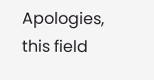Apologies, this field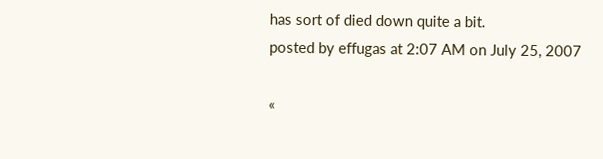has sort of died down quite a bit.
posted by effugas at 2:07 AM on July 25, 2007

«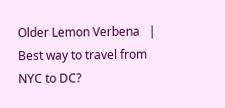Older Lemon Verbena   |   Best way to travel from NYC to DC?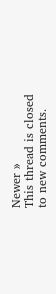Newer »
This thread is closed to new comments.